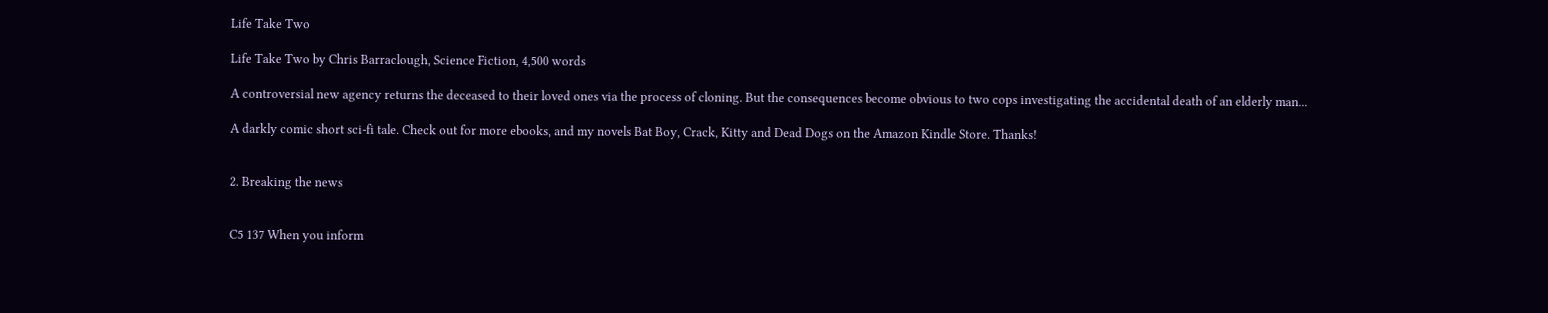Life Take Two

Life Take Two by Chris Barraclough, Science Fiction, 4,500 words

A controversial new agency returns the deceased to their loved ones via the process of cloning. But the consequences become obvious to two cops investigating the accidental death of an elderly man...

A darkly comic short sci-fi tale. Check out for more ebooks, and my novels Bat Boy, Crack, Kitty and Dead Dogs on the Amazon Kindle Store. Thanks!


2. Breaking the news


C5 137 When you inform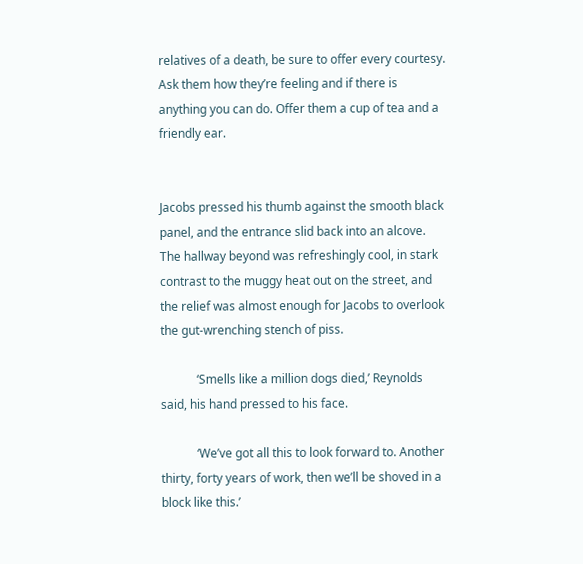relatives of a death, be sure to offer every courtesy. Ask them how they’re feeling and if there is anything you can do. Offer them a cup of tea and a friendly ear.


Jacobs pressed his thumb against the smooth black panel, and the entrance slid back into an alcove. The hallway beyond was refreshingly cool, in stark contrast to the muggy heat out on the street, and the relief was almost enough for Jacobs to overlook the gut-wrenching stench of piss.

            ‘Smells like a million dogs died,’ Reynolds said, his hand pressed to his face.

            ‘We’ve got all this to look forward to. Another thirty, forty years of work, then we’ll be shoved in a block like this.’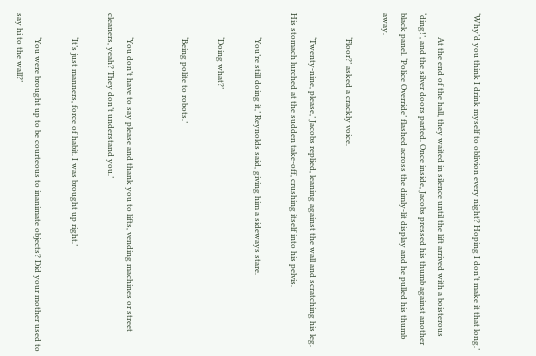‘Why’d you think I drink myself to oblivion every night? Hoping I don’t make it that long.’

            At the end of the hall, they waited in silence until the lift arrived with a boisterous ‘ding!’, and the silver doors parted. Once inside, Jacobs pressed his thumb against another black panel. ‘Police Override’ flashed across the dimly-lit display and he pulled his thumb away.

            ‘Floor?’ asked a crackly voice.

            ‘Twenty-nine, please,’ Jacobs replied, leaning against the wall and scratching his leg. His stomach lurched at the sudden take-off, crushing itself into his pelvis.

            ‘You’re still doing it,’ Reynolds said, giving him a sideways stare.

            ‘Doing what?’

            ‘Being polite to robots.’


            ‘You don’t have to say please and thank you to lifts, vending machines or street cleaners, yeah? They don’t understand you.’

            ‘It’s just manners, force of habit. I was brought up right.’

            ‘You were brought up to be courteous to inanimate objects? Did your mother used to say hi to the wall?’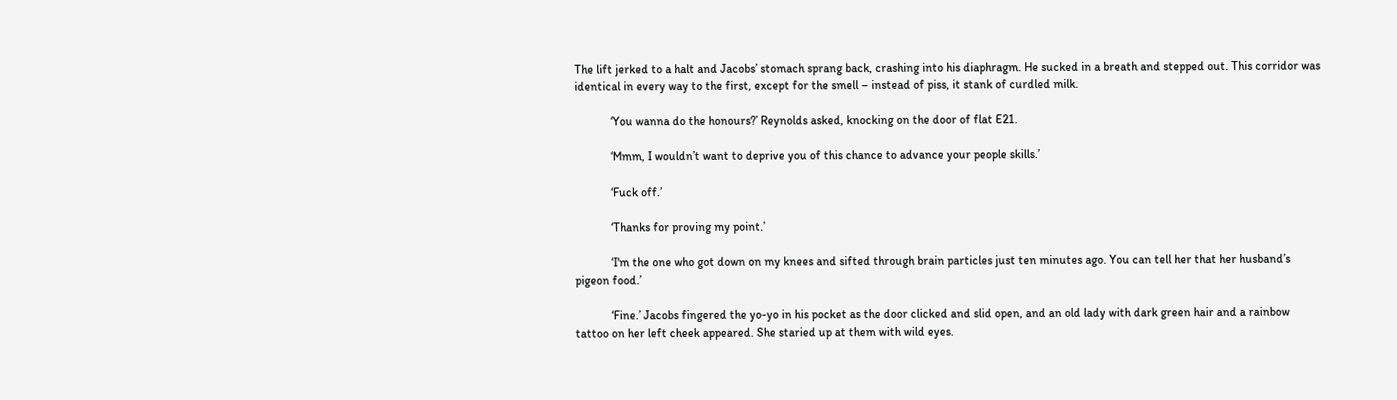The lift jerked to a halt and Jacobs’ stomach sprang back, crashing into his diaphragm. He sucked in a breath and stepped out. This corridor was identical in every way to the first, except for the smell – instead of piss, it stank of curdled milk.

            ‘You wanna do the honours?’ Reynolds asked, knocking on the door of flat E21.

            ‘Mmm, I wouldn’t want to deprive you of this chance to advance your people skills.’

            ‘Fuck off.’

            ‘Thanks for proving my point.’

            ‘I'm the one who got down on my knees and sifted through brain particles just ten minutes ago. You can tell her that her husband’s pigeon food.’

            ‘Fine.’ Jacobs fingered the yo-yo in his pocket as the door clicked and slid open, and an old lady with dark green hair and a rainbow tattoo on her left cheek appeared. She staried up at them with wild eyes.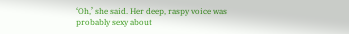‘Oh,’ she said. Her deep, raspy voice was probably sexy about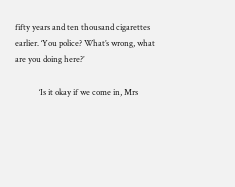fifty years and ten thousand cigarettes earlier. ‘You police? What’s wrong, what are you doing here?’

            ‘Is it okay if we come in, Mrs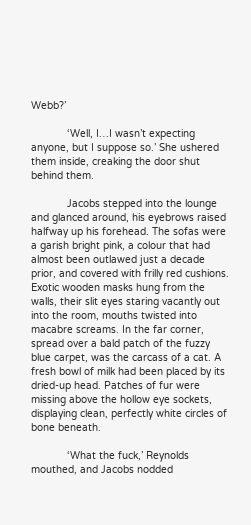Webb?’

            ‘Well, I…I wasn’t expecting anyone, but I suppose so.’ She ushered them inside, creaking the door shut behind them.

            Jacobs stepped into the lounge and glanced around, his eyebrows raised halfway up his forehead. The sofas were a garish bright pink, a colour that had almost been outlawed just a decade prior, and covered with frilly red cushions. Exotic wooden masks hung from the walls, their slit eyes staring vacantly out into the room, mouths twisted into macabre screams. In the far corner, spread over a bald patch of the fuzzy blue carpet, was the carcass of a cat. A fresh bowl of milk had been placed by its dried-up head. Patches of fur were missing above the hollow eye sockets, displaying clean, perfectly white circles of bone beneath.

            ‘What the fuck,’ Reynolds mouthed, and Jacobs nodded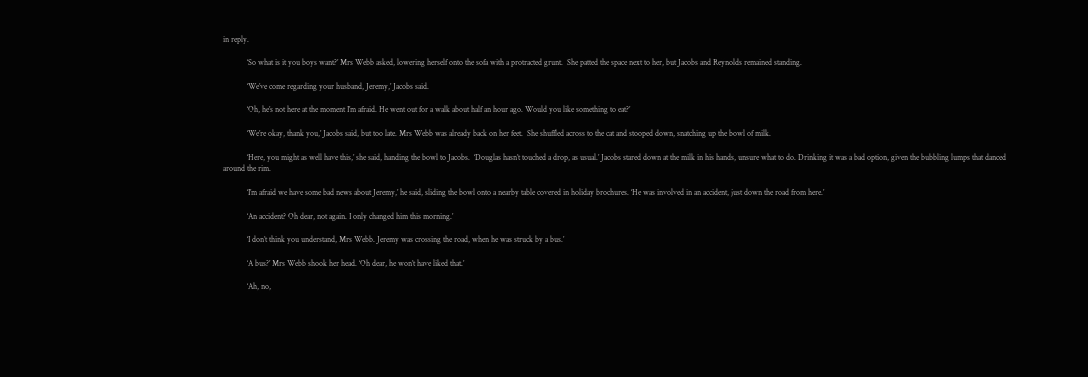in reply.

            ‘So what is it you boys want?’ Mrs Webb asked, lowering herself onto the sofa with a protracted grunt.  She patted the space next to her, but Jacobs and Reynolds remained standing.

            ‘We’ve come regarding your husband, Jeremy,’ Jacobs said.

            ‘Oh, he’s not here at the moment I’m afraid. He went out for a walk about half an hour ago. Would you like something to eat?’

            ‘We’re okay, thank you,’ Jacobs said, but too late. Mrs Webb was already back on her feet.  She shuffled across to the cat and stooped down, snatching up the bowl of milk.

            ‘Here, you might as well have this,’ she said, handing the bowl to Jacobs.  ‘Douglas hasn’t touched a drop, as usual.’ Jacobs stared down at the milk in his hands, unsure what to do. Drinking it was a bad option, given the bubbling lumps that danced around the rim.

            ‘I’m afraid we have some bad news about Jeremy,’ he said, sliding the bowl onto a nearby table covered in holiday brochures. ‘He was involved in an accident, just down the road from here.’

            ‘An accident? Oh dear, not again. I only changed him this morning.’

            ‘I don’t think you understand, Mrs Webb. Jeremy was crossing the road, when he was struck by a bus.’

            ‘A bus?’ Mrs Webb shook her head. ‘Oh dear, he won’t have liked that.’

            ‘Ah, no,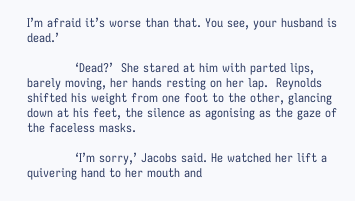I’m afraid it’s worse than that. You see, your husband is dead.’

            ‘Dead?’  She stared at him with parted lips, barely moving, her hands resting on her lap.  Reynolds shifted his weight from one foot to the other, glancing down at his feet, the silence as agonising as the gaze of the faceless masks.

            ‘I’m sorry,’ Jacobs said. He watched her lift a quivering hand to her mouth and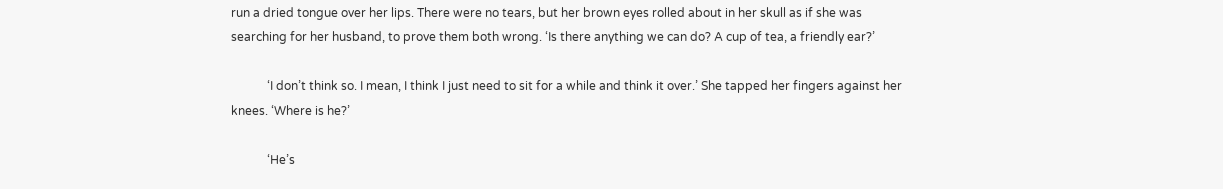run a dried tongue over her lips. There were no tears, but her brown eyes rolled about in her skull as if she was searching for her husband, to prove them both wrong. ‘Is there anything we can do? A cup of tea, a friendly ear?’

            ‘I don’t think so. I mean, I think I just need to sit for a while and think it over.’ She tapped her fingers against her knees. ‘Where is he?’

            ‘He’s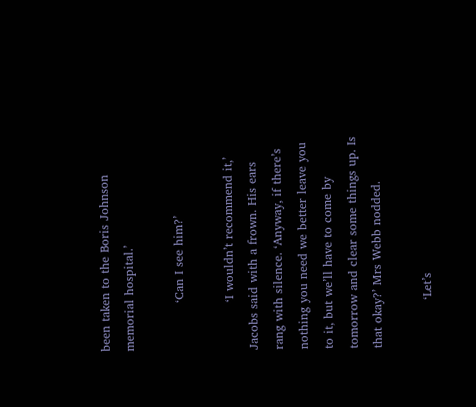been taken to the Boris Johnson memorial hospital.’

            ‘Can I see him?’

            ‘I wouldn’t recommend it,’ Jacobs said with a frown. His ears rang with silence. ‘Anyway, if there’s nothing you need we better leave you to it, but we’ll have to come by tomorrow and clear some things up. Is that okay?’ Mrs Webb nodded.

            ‘Let’s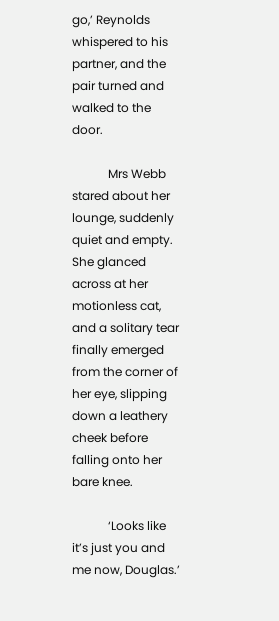go,’ Reynolds whispered to his partner, and the pair turned and walked to the door.

            Mrs Webb stared about her lounge, suddenly quiet and empty. She glanced across at her motionless cat, and a solitary tear finally emerged from the corner of her eye, slipping down a leathery cheek before falling onto her bare knee.

            ‘Looks like it’s just you and me now, Douglas.’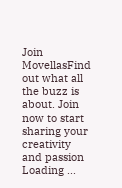Join MovellasFind out what all the buzz is about. Join now to start sharing your creativity and passion
Loading ...